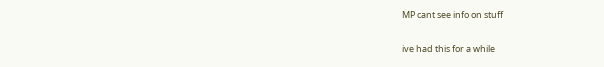MP cant see info on stuff

ive had this for a while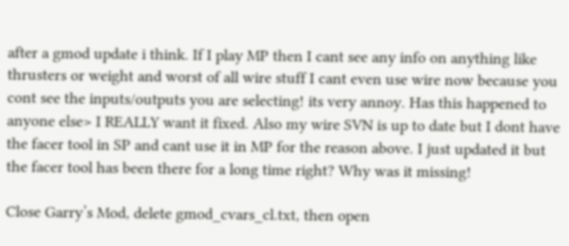after a gmod update i think. If I play MP then I cant see any info on anything like thrusters or weight and worst of all wire stuff I cant even use wire now because you cont see the inputs/outputs you are selecting! its very annoy. Has this happened to anyone else> I REALLY want it fixed. Also my wire SVN is up to date but I dont have the facer tool in SP and cant use it in MP for the reason above. I just updated it but the facer tool has been there for a long time right? Why was it missing!

Close Garry’s Mod, delete gmod_cvars_cl.txt, then open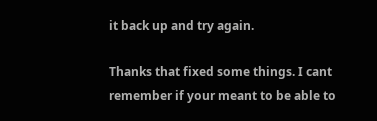it back up and try again.

Thanks that fixed some things. I cant remember if your meant to be able to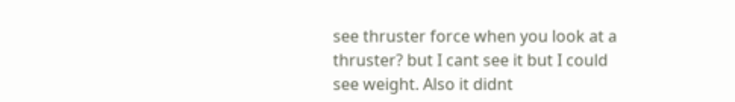see thruster force when you look at a thruster? but I cant see it but I could see weight. Also it didnt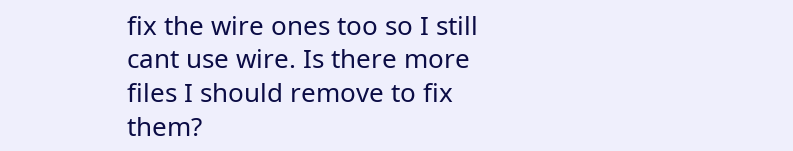fix the wire ones too so I still cant use wire. Is there more files I should remove to fix them?